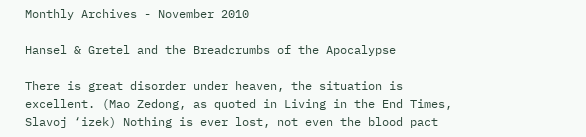Monthly Archives - November 2010

Hansel & Gretel and the Breadcrumbs of the Apocalypse

There is great disorder under heaven, the situation is excellent. (Mao Zedong, as quoted in Living in the End Times, Slavoj ‘izek) Nothing is ever lost, not even the blood pact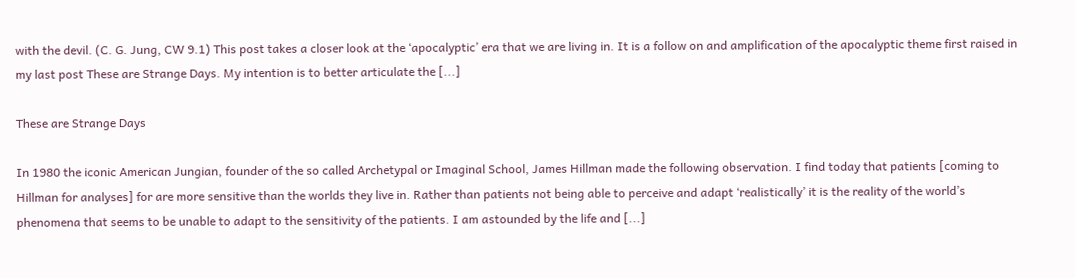with the devil. (C. G. Jung, CW 9.1) This post takes a closer look at the ‘apocalyptic’ era that we are living in. It is a follow on and amplification of the apocalyptic theme first raised in my last post These are Strange Days. My intention is to better articulate the [...]

These are Strange Days

In 1980 the iconic American Jungian, founder of the so called Archetypal or Imaginal School, James Hillman made the following observation. I find today that patients [coming to Hillman for analyses] for are more sensitive than the worlds they live in. Rather than patients not being able to perceive and adapt ‘realistically’ it is the reality of the world’s phenomena that seems to be unable to adapt to the sensitivity of the patients. I am astounded by the life and [...]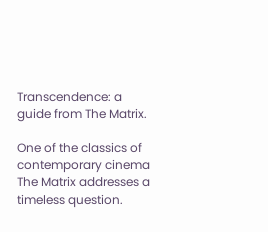Transcendence: a guide from The Matrix.

One of the classics of contemporary cinema The Matrix addresses a timeless question.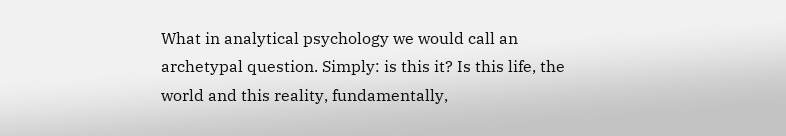What in analytical psychology we would call an archetypal question. Simply: is this it? Is this life, the world and this reality, fundamentally,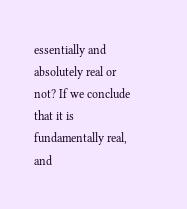essentially and absolutely real or not? If we conclude that it is fundamentally real, and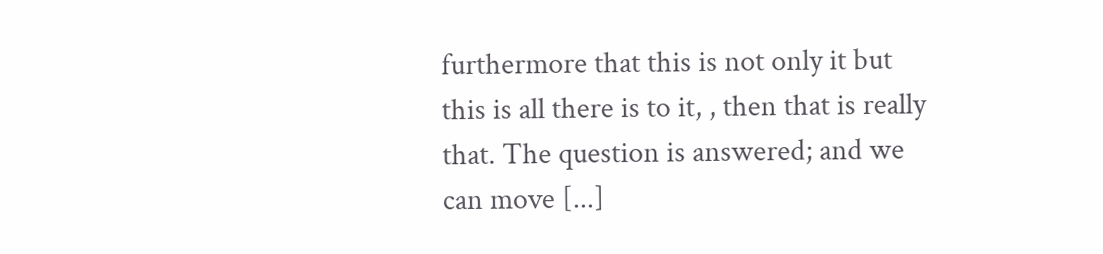furthermore that this is not only it but this is all there is to it, , then that is really that. The question is answered; and we can move [...]